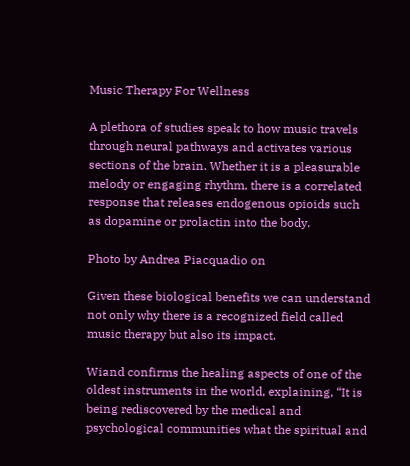Music Therapy For Wellness

A plethora of studies speak to how music travels through neural pathways and activates various sections of the brain. Whether it is a pleasurable melody or engaging rhythm, there is a correlated response that releases endogenous opioids such as dopamine or prolactin into the body.

Photo by Andrea Piacquadio on

Given these biological benefits we can understand not only why there is a recognized field called music therapy but also its impact.

Wiand confirms the healing aspects of one of the oldest instruments in the world, explaining, “It is being rediscovered by the medical and psychological communities what the spiritual and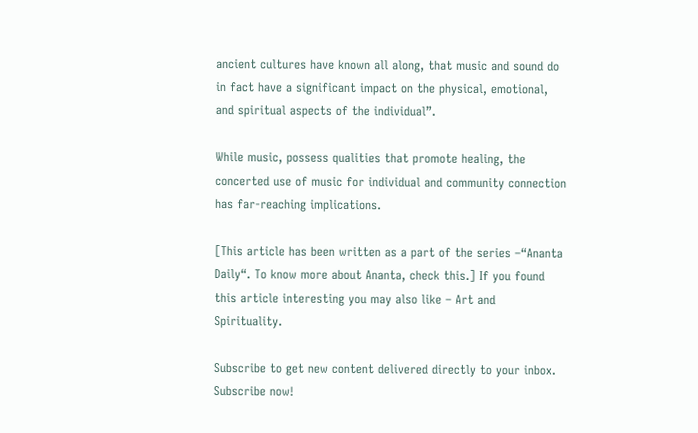ancient cultures have known all along, that music and sound do in fact have a significant impact on the physical, emotional, and spiritual aspects of the individual”.

While music, possess qualities that promote healing, the concerted use of music for individual and community connection has far-reaching implications.

[This article has been written as a part of the series –“Ananta Daily“. To know more about Ananta, check this.] If you found this article interesting you may also like – Art and Spirituality.

Subscribe to get new content delivered directly to your inbox. Subscribe now!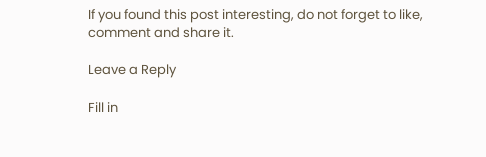If you found this post interesting, do not forget to like, comment and share it.

Leave a Reply

Fill in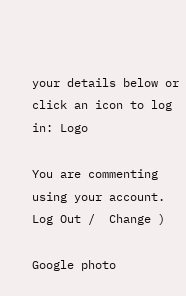your details below or click an icon to log in: Logo

You are commenting using your account. Log Out /  Change )

Google photo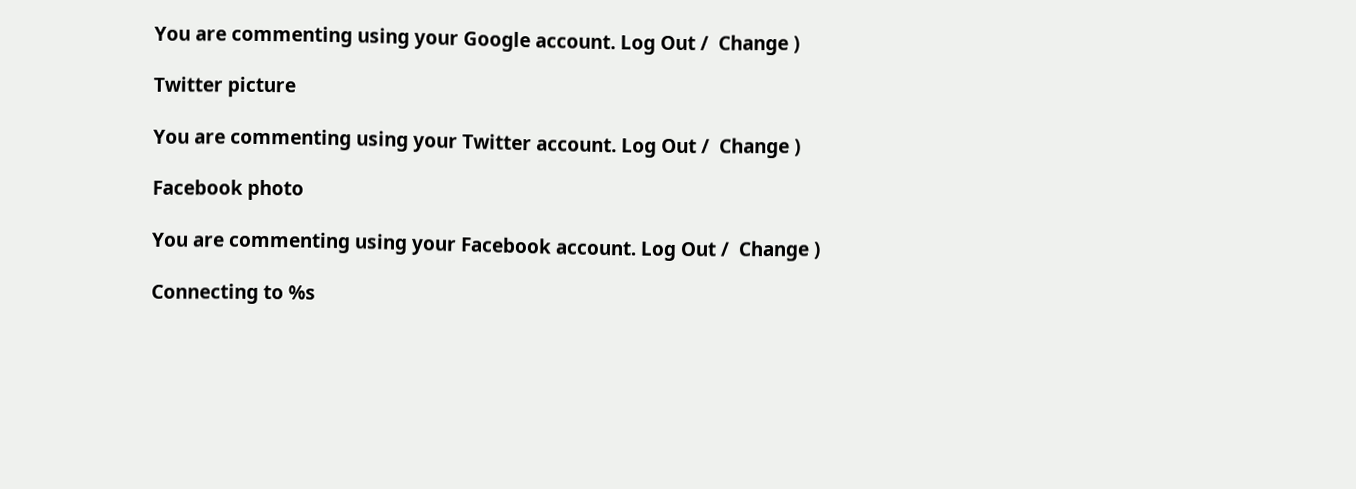You are commenting using your Google account. Log Out /  Change )

Twitter picture

You are commenting using your Twitter account. Log Out /  Change )

Facebook photo

You are commenting using your Facebook account. Log Out /  Change )

Connecting to %s